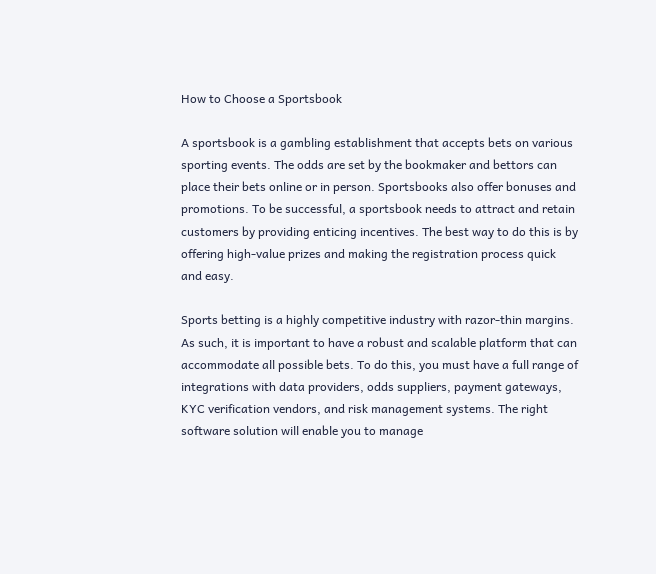How to Choose a Sportsbook

A sportsbook is a gambling establishment that accepts bets on various sporting events. The odds are set by the bookmaker and bettors can place their bets online or in person. Sportsbooks also offer bonuses and promotions. To be successful, a sportsbook needs to attract and retain customers by providing enticing incentives. The best way to do this is by offering high-value prizes and making the registration process quick and easy.

Sports betting is a highly competitive industry with razor-thin margins. As such, it is important to have a robust and scalable platform that can accommodate all possible bets. To do this, you must have a full range of integrations with data providers, odds suppliers, payment gateways, KYC verification vendors, and risk management systems. The right software solution will enable you to manage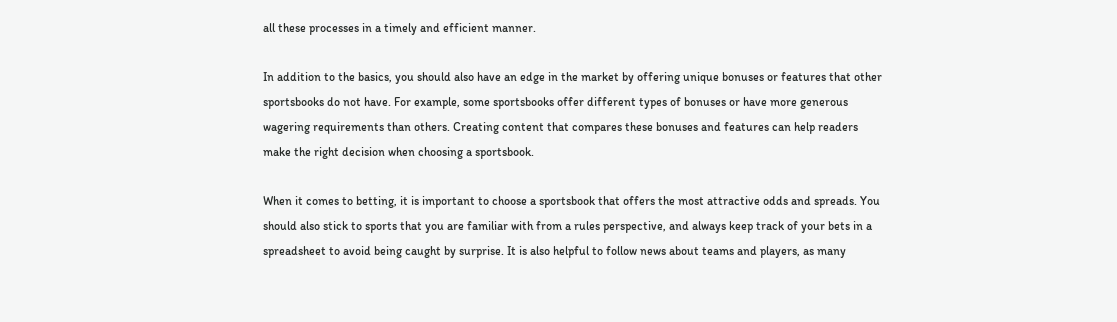all these processes in a timely and efficient manner.

In addition to the basics, you should also have an edge in the market by offering unique bonuses or features that other sportsbooks do not have. For example, some sportsbooks offer different types of bonuses or have more generous wagering requirements than others. Creating content that compares these bonuses and features can help readers make the right decision when choosing a sportsbook.

When it comes to betting, it is important to choose a sportsbook that offers the most attractive odds and spreads. You should also stick to sports that you are familiar with from a rules perspective, and always keep track of your bets in a spreadsheet to avoid being caught by surprise. It is also helpful to follow news about teams and players, as many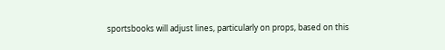sportsbooks will adjust lines, particularly on props, based on this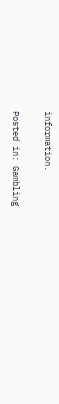information.

Posted in: Gambling